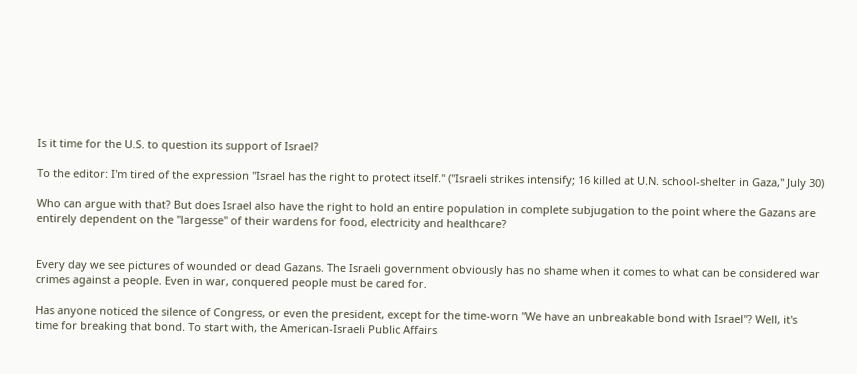Is it time for the U.S. to question its support of Israel?

To the editor: I'm tired of the expression "Israel has the right to protect itself." ("Israeli strikes intensify; 16 killed at U.N. school-shelter in Gaza," July 30)

Who can argue with that? But does Israel also have the right to hold an entire population in complete subjugation to the point where the Gazans are entirely dependent on the "largesse" of their wardens for food, electricity and healthcare?


Every day we see pictures of wounded or dead Gazans. The Israeli government obviously has no shame when it comes to what can be considered war crimes against a people. Even in war, conquered people must be cared for.

Has anyone noticed the silence of Congress, or even the president, except for the time-worn "We have an unbreakable bond with Israel"? Well, it's time for breaking that bond. To start with, the American-Israeli Public Affairs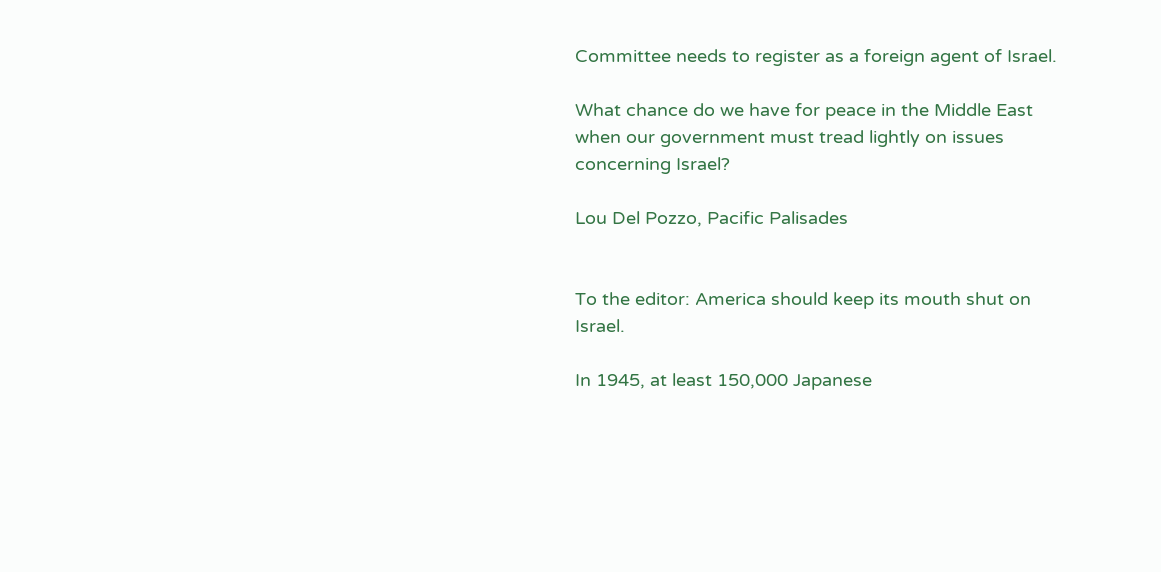Committee needs to register as a foreign agent of Israel.

What chance do we have for peace in the Middle East when our government must tread lightly on issues concerning Israel?

Lou Del Pozzo, Pacific Palisades


To the editor: America should keep its mouth shut on Israel.

In 1945, at least 150,000 Japanese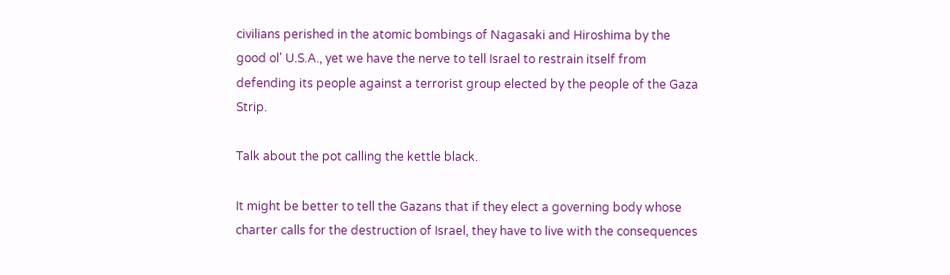civilians perished in the atomic bombings of Nagasaki and Hiroshima by the good ol' U.S.A., yet we have the nerve to tell Israel to restrain itself from defending its people against a terrorist group elected by the people of the Gaza Strip.

Talk about the pot calling the kettle black.

It might be better to tell the Gazans that if they elect a governing body whose charter calls for the destruction of Israel, they have to live with the consequences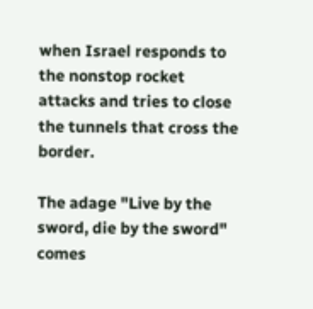when Israel responds to the nonstop rocket attacks and tries to close the tunnels that cross the border.

The adage "Live by the sword, die by the sword" comes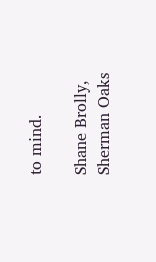to mind.

Shane Brolly, Sherman Oaks